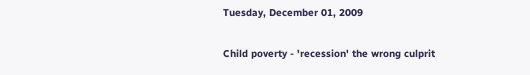Tuesday, December 01, 2009

Child poverty - 'recession' the wrong culprit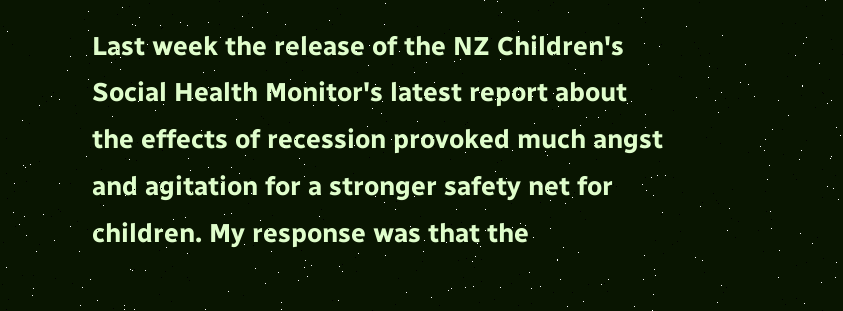Last week the release of the NZ Children's Social Health Monitor's latest report about the effects of recession provoked much angst and agitation for a stronger safety net for children. My response was that the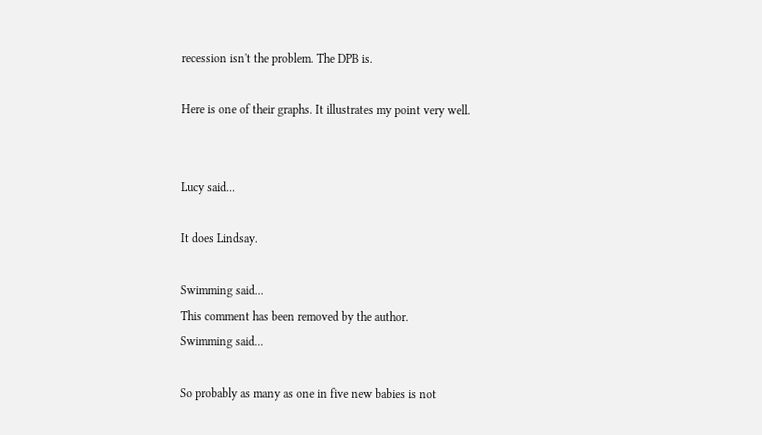recession isn't the problem. The DPB is.

Here is one of their graphs. It illustrates my point very well.


Lucy said...

It does Lindsay.

Swimming said...
This comment has been removed by the author.
Swimming said...

So probably as many as one in five new babies is not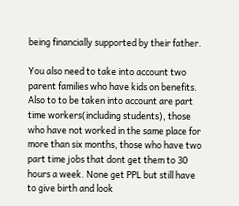being financially supported by their father.

You also need to take into account two parent families who have kids on benefits. Also to to be taken into account are part time workers(including students), those who have not worked in the same place for more than six months, those who have two part time jobs that dont get them to 30 hours a week. None get PPL but still have to give birth and look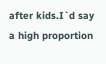after kids.I`d say a high proportion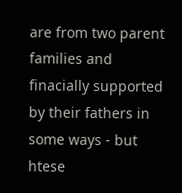are from two parent families and finacially supported by their fathers in some ways - but htese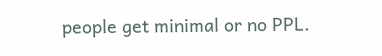people get minimal or no PPL.